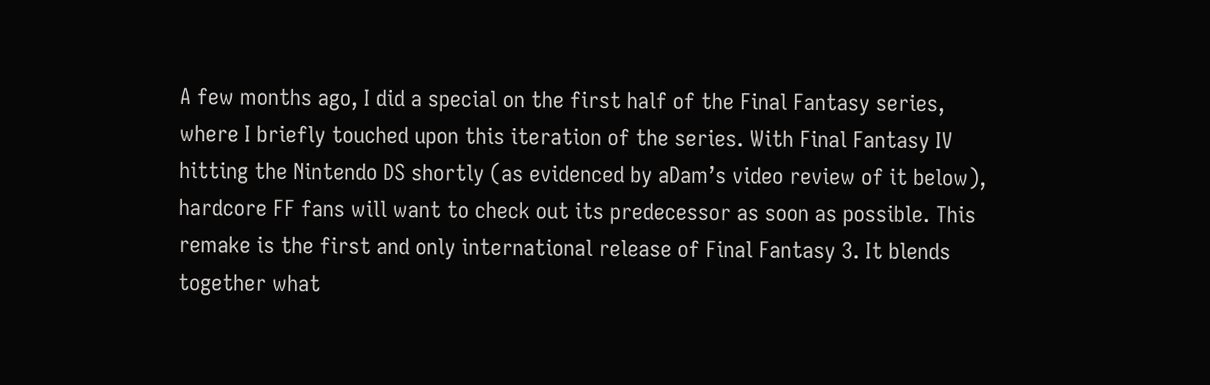A few months ago, I did a special on the first half of the Final Fantasy series, where I briefly touched upon this iteration of the series. With Final Fantasy IV hitting the Nintendo DS shortly (as evidenced by aDam’s video review of it below), hardcore FF fans will want to check out its predecessor as soon as possible. This remake is the first and only international release of Final Fantasy 3. It blends together what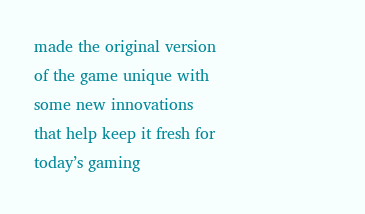made the original version of the game unique with some new innovations that help keep it fresh for today’s gaming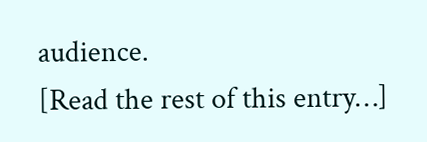audience.
[Read the rest of this entry…]